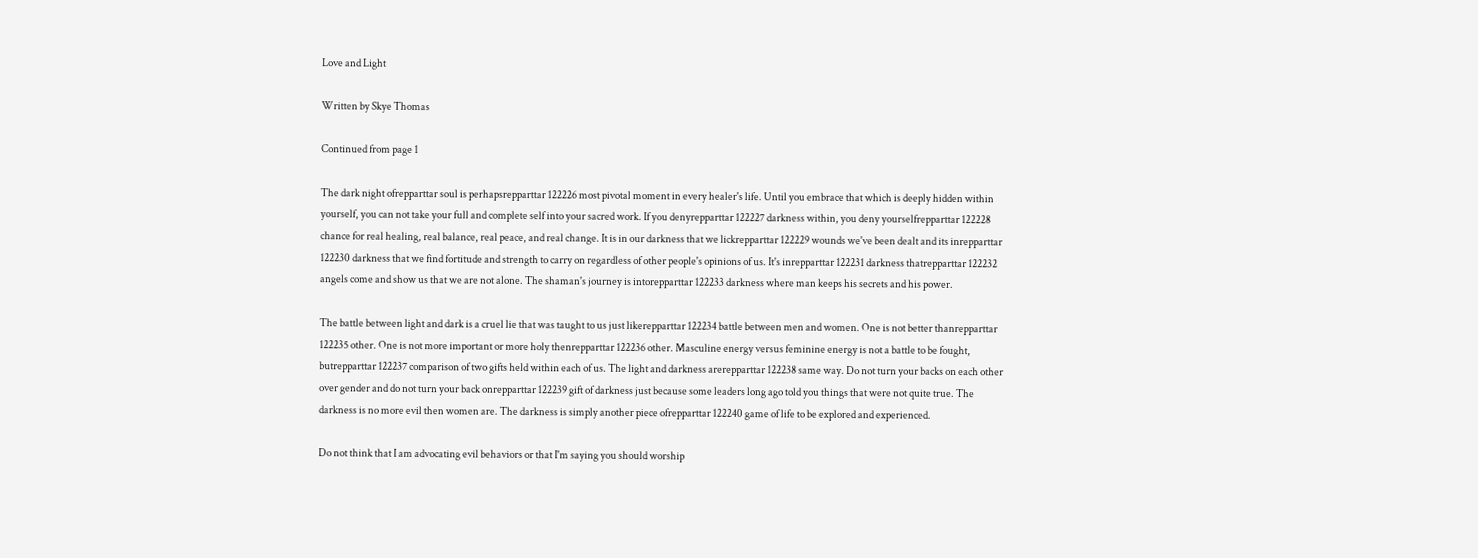Love and Light

Written by Skye Thomas

Continued from page 1

The dark night ofrepparttar soul is perhapsrepparttar 122226 most pivotal moment in every healer's life. Until you embrace that which is deeply hidden within yourself, you can not take your full and complete self into your sacred work. If you denyrepparttar 122227 darkness within, you deny yourselfrepparttar 122228 chance for real healing, real balance, real peace, and real change. It is in our darkness that we lickrepparttar 122229 wounds we've been dealt and its inrepparttar 122230 darkness that we find fortitude and strength to carry on regardless of other people's opinions of us. It's inrepparttar 122231 darkness thatrepparttar 122232 angels come and show us that we are not alone. The shaman's journey is intorepparttar 122233 darkness where man keeps his secrets and his power.

The battle between light and dark is a cruel lie that was taught to us just likerepparttar 122234 battle between men and women. One is not better thanrepparttar 122235 other. One is not more important or more holy thenrepparttar 122236 other. Masculine energy versus feminine energy is not a battle to be fought, butrepparttar 122237 comparison of two gifts held within each of us. The light and darkness arerepparttar 122238 same way. Do not turn your backs on each other over gender and do not turn your back onrepparttar 122239 gift of darkness just because some leaders long ago told you things that were not quite true. The darkness is no more evil then women are. The darkness is simply another piece ofrepparttar 122240 game of life to be explored and experienced.

Do not think that I am advocating evil behaviors or that I'm saying you should worship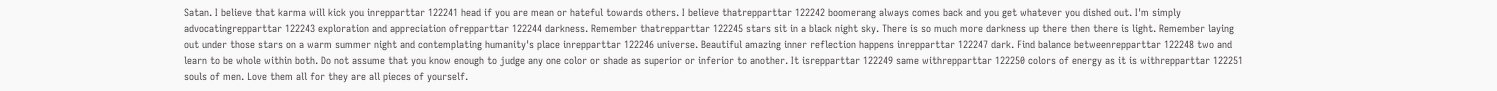Satan. I believe that karma will kick you inrepparttar 122241 head if you are mean or hateful towards others. I believe thatrepparttar 122242 boomerang always comes back and you get whatever you dished out. I'm simply advocatingrepparttar 122243 exploration and appreciation ofrepparttar 122244 darkness. Remember thatrepparttar 122245 stars sit in a black night sky. There is so much more darkness up there then there is light. Remember laying out under those stars on a warm summer night and contemplating humanity's place inrepparttar 122246 universe. Beautiful amazing inner reflection happens inrepparttar 122247 dark. Find balance betweenrepparttar 122248 two and learn to be whole within both. Do not assume that you know enough to judge any one color or shade as superior or inferior to another. It isrepparttar 122249 same withrepparttar 122250 colors of energy as it is withrepparttar 122251 souls of men. Love them all for they are all pieces of yourself.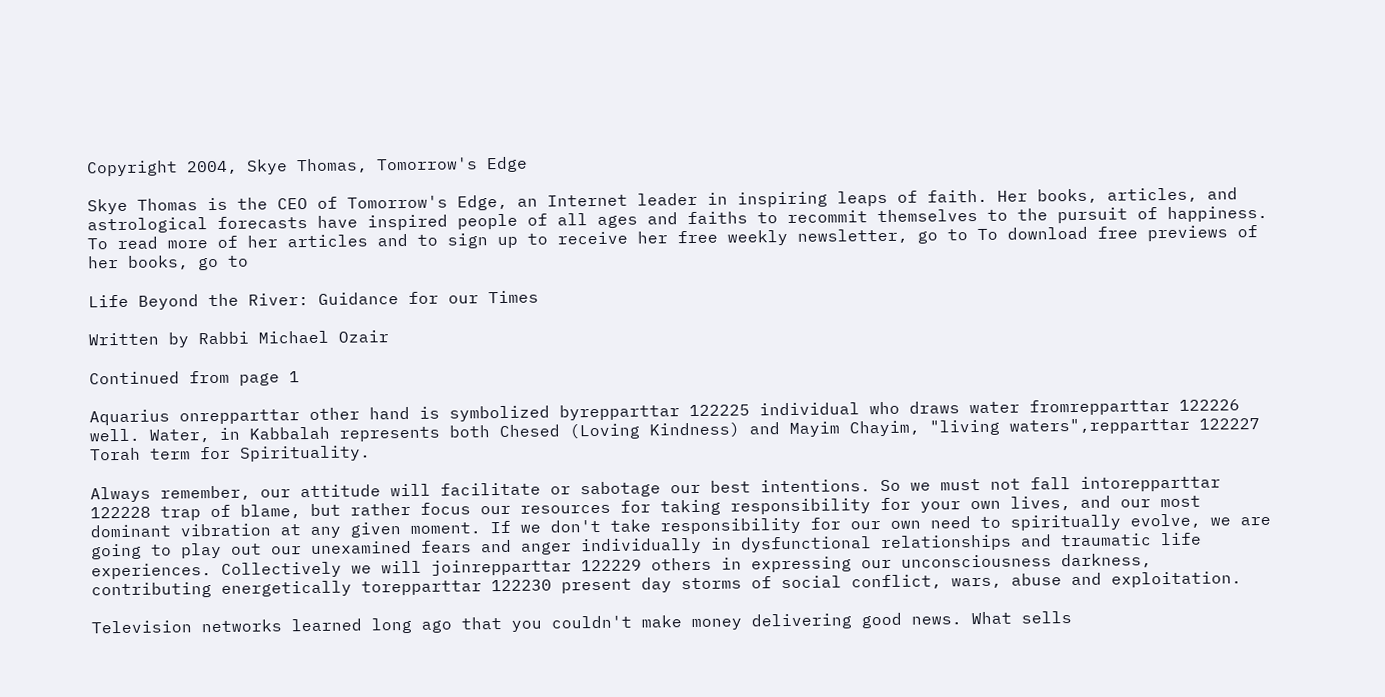Copyright 2004, Skye Thomas, Tomorrow's Edge

Skye Thomas is the CEO of Tomorrow's Edge, an Internet leader in inspiring leaps of faith. Her books, articles, and astrological forecasts have inspired people of all ages and faiths to recommit themselves to the pursuit of happiness. To read more of her articles and to sign up to receive her free weekly newsletter, go to To download free previews of her books, go to

Life Beyond the River: Guidance for our Times

Written by Rabbi Michael Ozair

Continued from page 1

Aquarius onrepparttar other hand is symbolized byrepparttar 122225 individual who draws water fromrepparttar 122226 well. Water, in Kabbalah represents both Chesed (Loving Kindness) and Mayim Chayim, "living waters",repparttar 122227 Torah term for Spirituality.

Always remember, our attitude will facilitate or sabotage our best intentions. So we must not fall intorepparttar 122228 trap of blame, but rather focus our resources for taking responsibility for your own lives, and our most dominant vibration at any given moment. If we don't take responsibility for our own need to spiritually evolve, we are going to play out our unexamined fears and anger individually in dysfunctional relationships and traumatic life experiences. Collectively we will joinrepparttar 122229 others in expressing our unconsciousness darkness, contributing energetically torepparttar 122230 present day storms of social conflict, wars, abuse and exploitation.

Television networks learned long ago that you couldn't make money delivering good news. What sells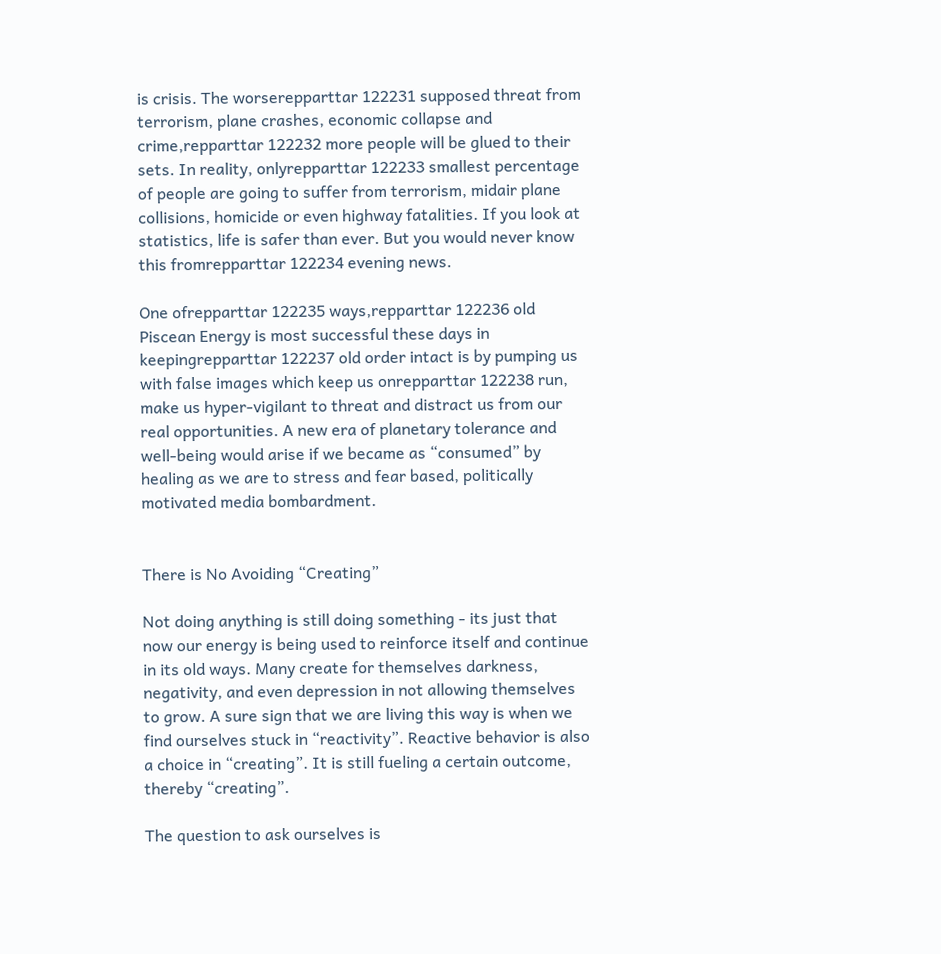is crisis. The worserepparttar 122231 supposed threat from terrorism, plane crashes, economic collapse and crime,repparttar 122232 more people will be glued to their sets. In reality, onlyrepparttar 122233 smallest percentage of people are going to suffer from terrorism, midair plane collisions, homicide or even highway fatalities. If you look at statistics, life is safer than ever. But you would never know this fromrepparttar 122234 evening news.

One ofrepparttar 122235 ways,repparttar 122236 old Piscean Energy is most successful these days in keepingrepparttar 122237 old order intact is by pumping us with false images which keep us onrepparttar 122238 run, make us hyper-vigilant to threat and distract us from our real opportunities. A new era of planetary tolerance and well-being would arise if we became as “consumed” by healing as we are to stress and fear based, politically motivated media bombardment.


There is No Avoiding “Creating”

Not doing anything is still doing something - its just that now our energy is being used to reinforce itself and continue in its old ways. Many create for themselves darkness, negativity, and even depression in not allowing themselves to grow. A sure sign that we are living this way is when we find ourselves stuck in “reactivity”. Reactive behavior is also a choice in “creating”. It is still fueling a certain outcome, thereby “creating”.

The question to ask ourselves is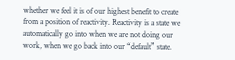whether we feel it is of our highest benefit to create from a position of reactivity. Reactivity is a state we automatically go into when we are not doing our work, when we go back into our “default” state.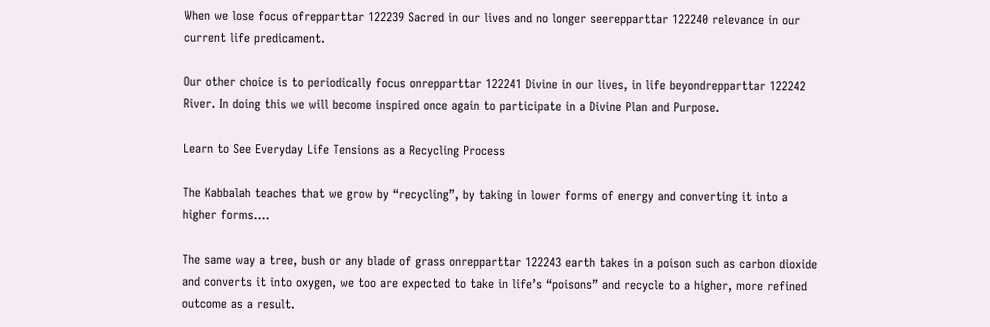When we lose focus ofrepparttar 122239 Sacred in our lives and no longer seerepparttar 122240 relevance in our current life predicament.

Our other choice is to periodically focus onrepparttar 122241 Divine in our lives, in life beyondrepparttar 122242 River. In doing this we will become inspired once again to participate in a Divine Plan and Purpose.

Learn to See Everyday Life Tensions as a Recycling Process

The Kabbalah teaches that we grow by “recycling”, by taking in lower forms of energy and converting it into a higher forms….

The same way a tree, bush or any blade of grass onrepparttar 122243 earth takes in a poison such as carbon dioxide and converts it into oxygen, we too are expected to take in life’s “poisons” and recycle to a higher, more refined outcome as a result.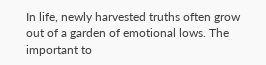In life, newly harvested truths often grow out of a garden of emotional lows. The important to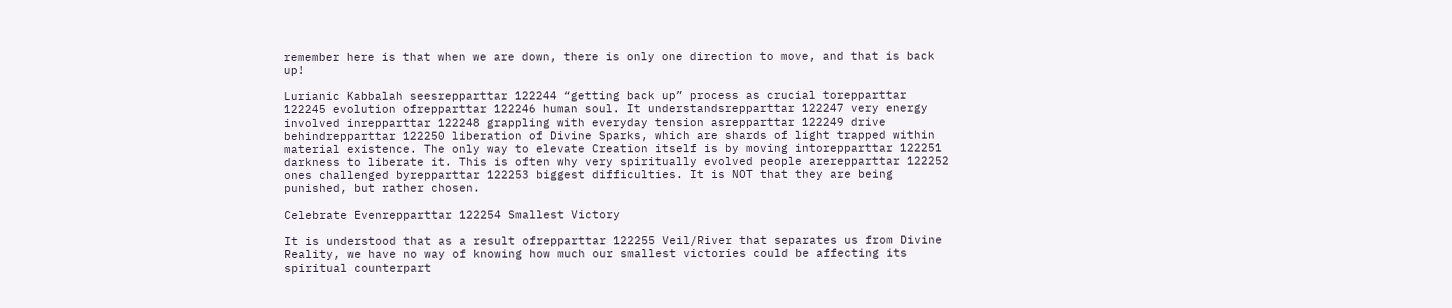remember here is that when we are down, there is only one direction to move, and that is back up!

Lurianic Kabbalah seesrepparttar 122244 “getting back up” process as crucial torepparttar 122245 evolution ofrepparttar 122246 human soul. It understandsrepparttar 122247 very energy involved inrepparttar 122248 grappling with everyday tension asrepparttar 122249 drive behindrepparttar 122250 liberation of Divine Sparks, which are shards of light trapped within material existence. The only way to elevate Creation itself is by moving intorepparttar 122251 darkness to liberate it. This is often why very spiritually evolved people arerepparttar 122252 ones challenged byrepparttar 122253 biggest difficulties. It is NOT that they are being punished, but rather chosen.

Celebrate Evenrepparttar 122254 Smallest Victory

It is understood that as a result ofrepparttar 122255 Veil/River that separates us from Divine Reality, we have no way of knowing how much our smallest victories could be affecting its spiritual counterpart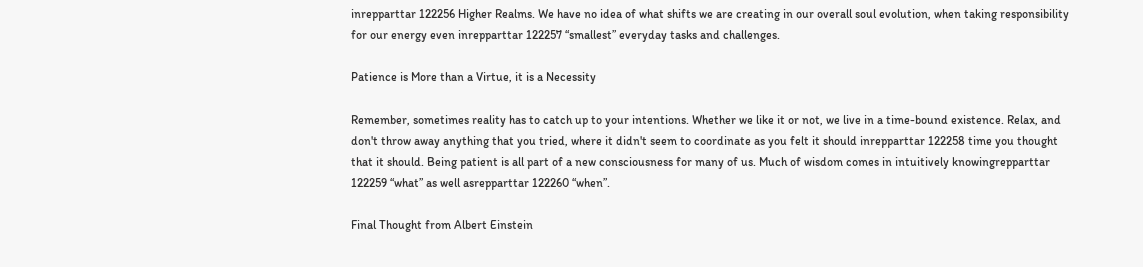inrepparttar 122256 Higher Realms. We have no idea of what shifts we are creating in our overall soul evolution, when taking responsibility for our energy even inrepparttar 122257 “smallest” everyday tasks and challenges.

Patience is More than a Virtue, it is a Necessity

Remember, sometimes reality has to catch up to your intentions. Whether we like it or not, we live in a time-bound existence. Relax, and don't throw away anything that you tried, where it didn't seem to coordinate as you felt it should inrepparttar 122258 time you thought that it should. Being patient is all part of a new consciousness for many of us. Much of wisdom comes in intuitively knowingrepparttar 122259 “what” as well asrepparttar 122260 “when”.

Final Thought from Albert Einstein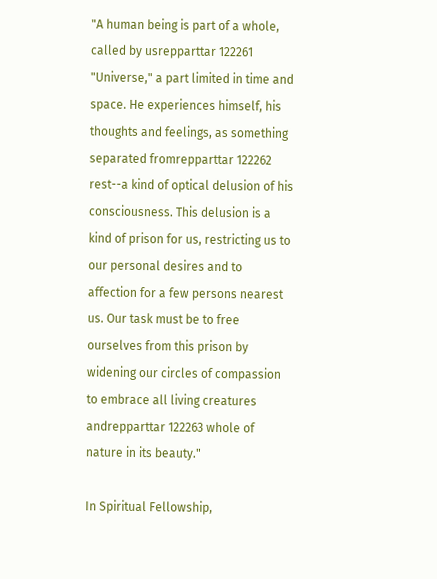"A human being is part of a whole, called by usrepparttar 122261 "Universe," a part limited in time and space. He experiences himself, his thoughts and feelings, as something separated fromrepparttar 122262 rest--a kind of optical delusion of his consciousness. This delusion is a kind of prison for us, restricting us to our personal desires and to affection for a few persons nearest us. Our task must be to free ourselves from this prison by widening our circles of compassion to embrace all living creatures andrepparttar 122263 whole of nature in its beauty."

In Spiritual Fellowship,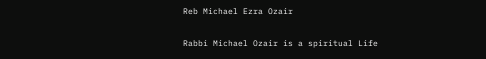Reb Michael Ezra Ozair

Rabbi Michael Ozair is a spiritual Life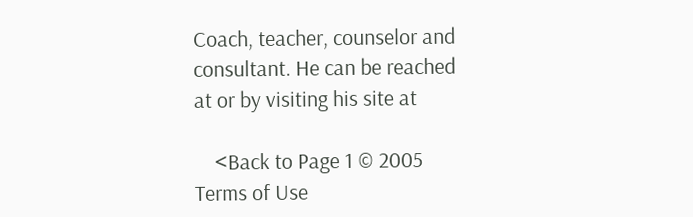Coach, teacher, counselor and consultant. He can be reached at or by visiting his site at

    <Back to Page 1 © 2005
Terms of Use